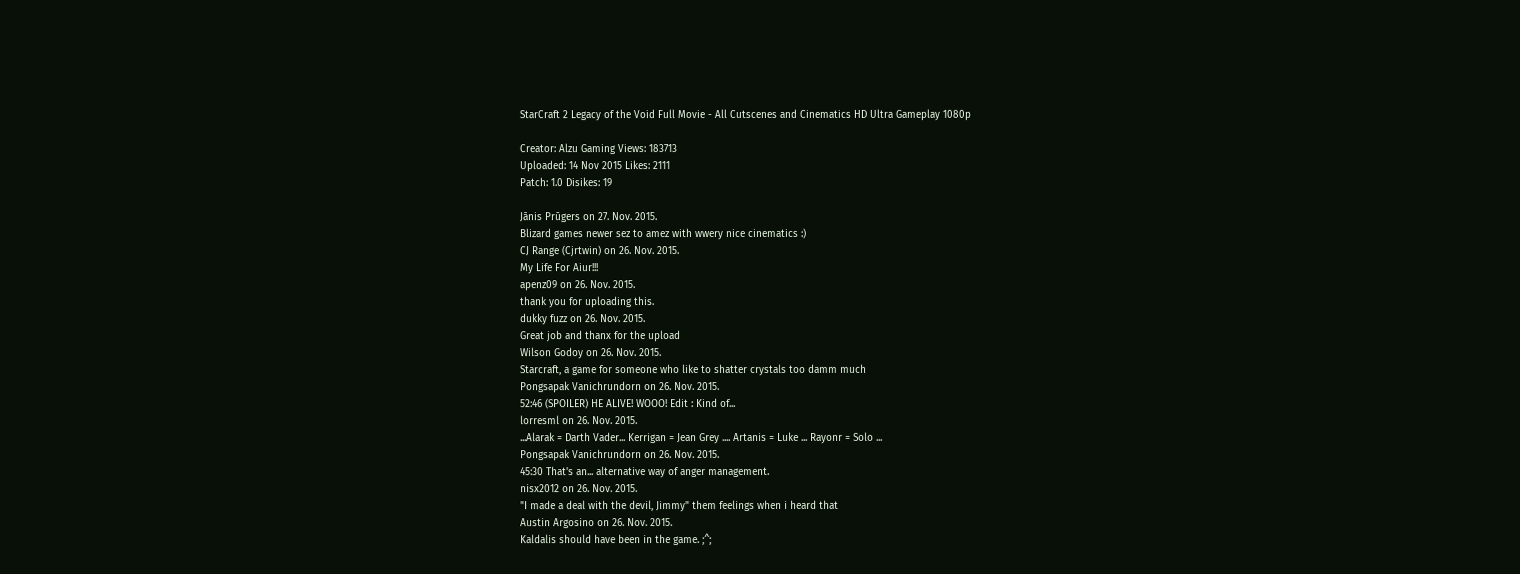StarCraft 2 Legacy of the Void Full Movie - All Cutscenes and Cinematics HD Ultra Gameplay 1080p

Creator: Alzu Gaming Views: 183713
Uploaded: 14 Nov 2015 Likes: 2111
Patch: 1.0 Disikes: 19

Jānis Prūgers on 27. Nov. 2015.
Blizard games newer sez to amez with wwery nice cinematics :)
CJ Range (Cjrtwin) on 26. Nov. 2015.
My Life For Aiur!!!
apenz09 on 26. Nov. 2015.
thank you for uploading this.
dukky fuzz on 26. Nov. 2015.
Great job and thanx for the upload
Wilson Godoy on 26. Nov. 2015.
Starcraft, a game for someone who like to shatter crystals too damm much
Pongsapak Vanichrundorn on 26. Nov. 2015.
52:46 (SPOILER) HE ALIVE! WOOO! Edit : Kind of...
lorresml on 26. Nov. 2015.
...Alarak = Darth Vader... Kerrigan = Jean Grey .... Artanis = Luke ... Rayonr = Solo ...
Pongsapak Vanichrundorn on 26. Nov. 2015.
45:30 That's an... alternative way of anger management.
nisx2012 on 26. Nov. 2015.
"I made a deal with the devil, Jimmy" them feelings when i heard that
Austin Argosino on 26. Nov. 2015.
Kaldalis should have been in the game. ;^;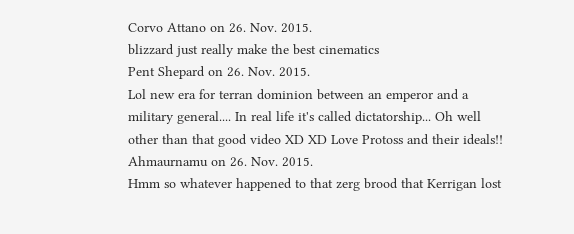Corvo Attano on 26. Nov. 2015.
blizzard just really make the best cinematics
Pent Shepard on 26. Nov. 2015.
Lol new era for terran dominion between an emperor and a military general.... In real life it's called dictatorship... Oh well other than that good video XD XD Love Protoss and their ideals!!
Ahmaurnamu on 26. Nov. 2015.
Hmm so whatever happened to that zerg brood that Kerrigan lost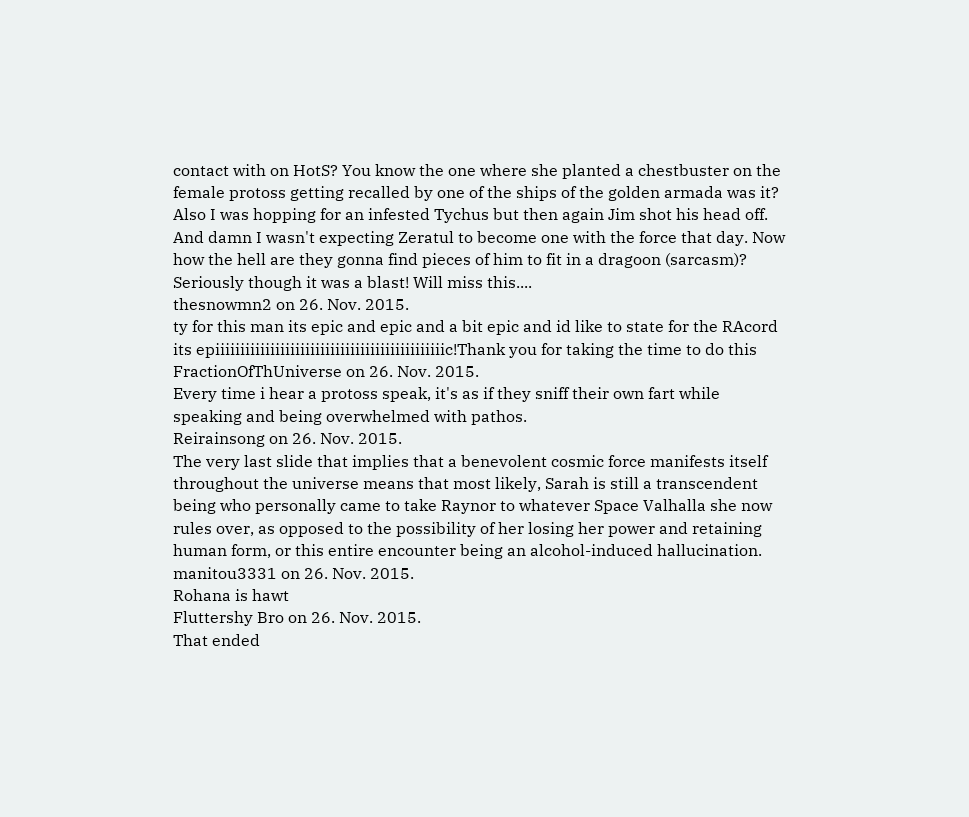contact with on HotS? You know the one where she planted a chestbuster on the female protoss getting recalled by one of the ships of the golden armada was it? Also I was hopping for an infested Tychus but then again Jim shot his head off. And damn I wasn't expecting Zeratul to become one with the force that day. Now how the hell are they gonna find pieces of him to fit in a dragoon (sarcasm)? Seriously though it was a blast! Will miss this....
thesnowmn2 on 26. Nov. 2015.
ty for this man its epic and epic and a bit epic and id like to state for the RAcord its epiiiiiiiiiiiiiiiiiiiiiiiiiiiiiiiiiiiiiiiiiiiiiic!Thank you for taking the time to do this
FractionOfThUniverse on 26. Nov. 2015.
Every time i hear a protoss speak, it's as if they sniff their own fart while speaking and being overwhelmed with pathos.
Reirainsong on 26. Nov. 2015.
The very last slide that implies that a benevolent cosmic force manifests itself throughout the universe means that most likely, Sarah is still a transcendent being who personally came to take Raynor to whatever Space Valhalla she now rules over, as opposed to the possibility of her losing her power and retaining human form, or this entire encounter being an alcohol-induced hallucination.
manitou3331 on 26. Nov. 2015.
Rohana is hawt
Fluttershy Bro on 26. Nov. 2015.
That ended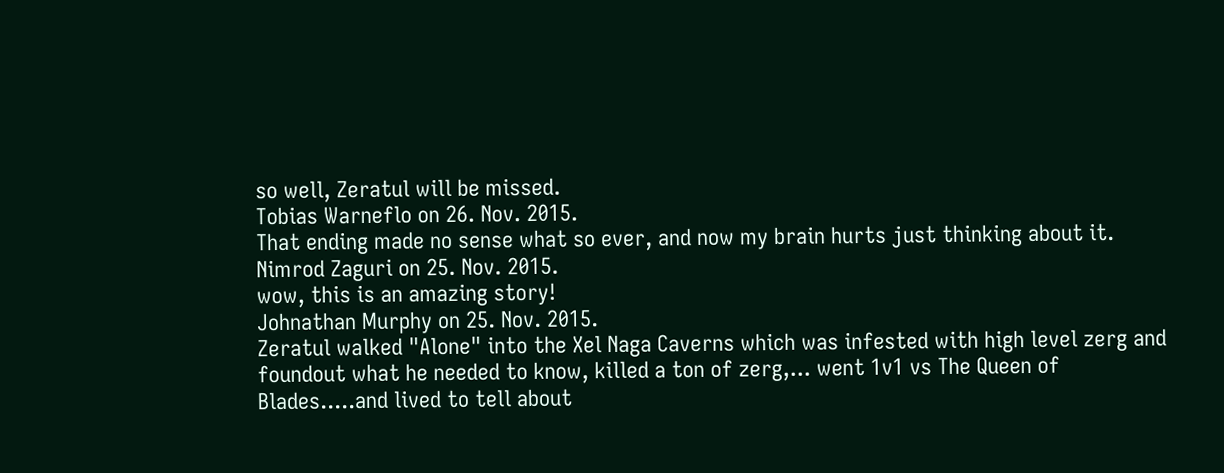so well, Zeratul will be missed.
Tobias Warneflo on 26. Nov. 2015.
That ending made no sense what so ever, and now my brain hurts just thinking about it.
Nimrod Zaguri on 25. Nov. 2015.
wow, this is an amazing story!
Johnathan Murphy on 25. Nov. 2015.
Zeratul walked "Alone" into the Xel Naga Caverns which was infested with high level zerg and foundout what he needed to know, killed a ton of zerg,... went 1v1 vs The Queen of Blades.....and lived to tell about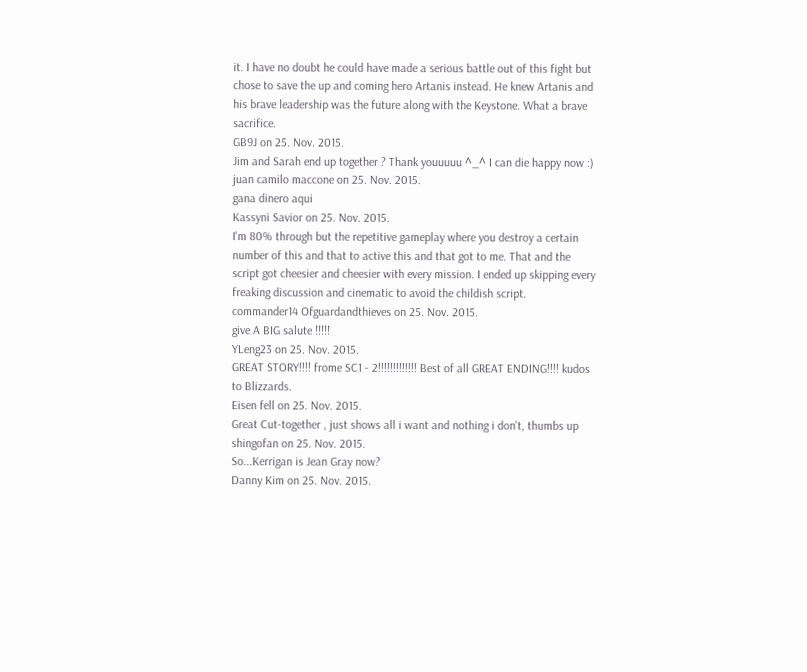it. I have no doubt he could have made a serious battle out of this fight but chose to save the up and coming hero Artanis instead. He knew Artanis and his brave leadership was the future along with the Keystone. What a brave sacrifice.
GB9J on 25. Nov. 2015.
Jim and Sarah end up together ? Thank youuuuu ^_^ I can die happy now :)
juan camilo maccone on 25. Nov. 2015.
gana dinero aqui
Kassyni Savior on 25. Nov. 2015.
I'm 80% through but the repetitive gameplay where you destroy a certain number of this and that to active this and that got to me. That and the script got cheesier and cheesier with every mission. I ended up skipping every freaking discussion and cinematic to avoid the childish script.
commander14 Ofguardandthieves on 25. Nov. 2015.
give A BIG salute !!!!!
YLeng23 on 25. Nov. 2015.
GREAT STORY!!!! frome SC1 - 2!!!!!!!!!!!!! Best of all GREAT ENDING!!!! kudos to Blizzards.
Eisen fell on 25. Nov. 2015.
Great Cut-together , just shows all i want and nothing i don't, thumbs up
shingofan on 25. Nov. 2015.
So...Kerrigan is Jean Gray now?
Danny Kim on 25. Nov. 2015.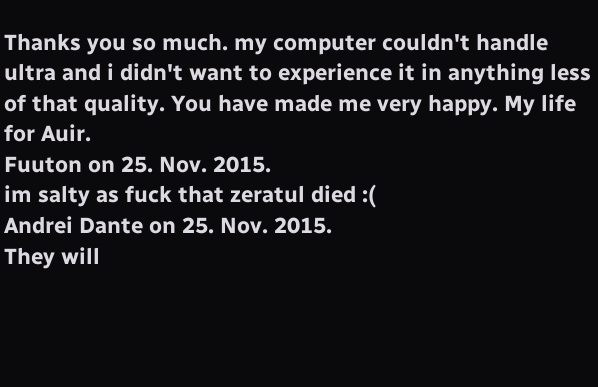Thanks you so much. my computer couldn't handle ultra and i didn't want to experience it in anything less of that quality. You have made me very happy. My life for Auir.
Fuuton on 25. Nov. 2015.
im salty as fuck that zeratul died :(
Andrei Dante on 25. Nov. 2015.
They will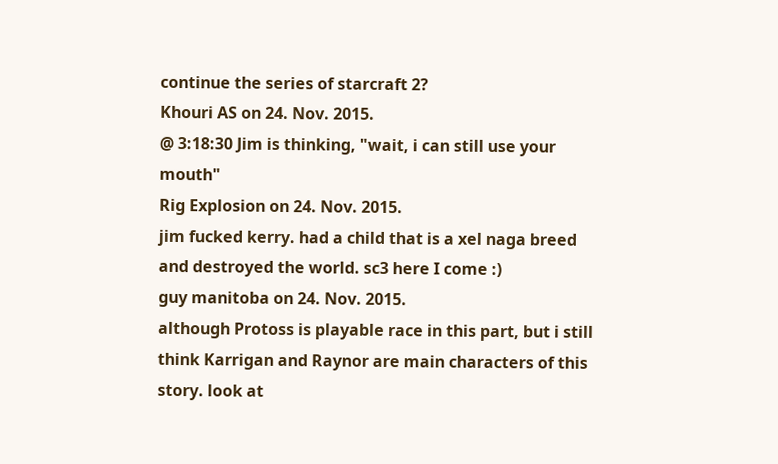continue the series of starcraft 2?
Khouri AS on 24. Nov. 2015.
@ 3:18:30 Jim is thinking, "wait, i can still use your mouth"
Rig Explosion on 24. Nov. 2015.
jim fucked kerry. had a child that is a xel naga breed and destroyed the world. sc3 here I come :)
guy manitoba on 24. Nov. 2015.
although Protoss is playable race in this part, but i still think Karrigan and Raynor are main characters of this story. look at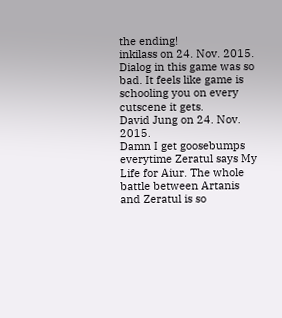the ending!
inkilass on 24. Nov. 2015.
Dialog in this game was so bad. It feels like game is schooling you on every cutscene it gets.
David Jung on 24. Nov. 2015.
Damn I get goosebumps everytime Zeratul says My Life for Aiur. The whole battle between Artanis and Zeratul is so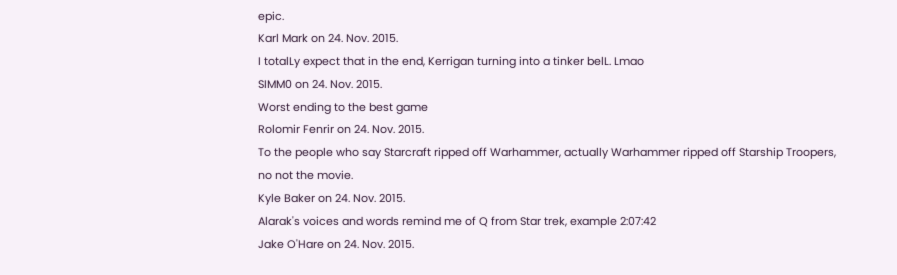epic.
Karl Mark on 24. Nov. 2015.
I totalLy expect that in the end, Kerrigan turning into a tinker belL. Lmao
SIMM0 on 24. Nov. 2015.
Worst ending to the best game
Rolomir Fenrir on 24. Nov. 2015.
To the people who say Starcraft ripped off Warhammer, actually Warhammer ripped off Starship Troopers, no not the movie.
Kyle Baker on 24. Nov. 2015.
Alarak's voices and words remind me of Q from Star trek, example 2:07:42
Jake O'Hare on 24. Nov. 2015.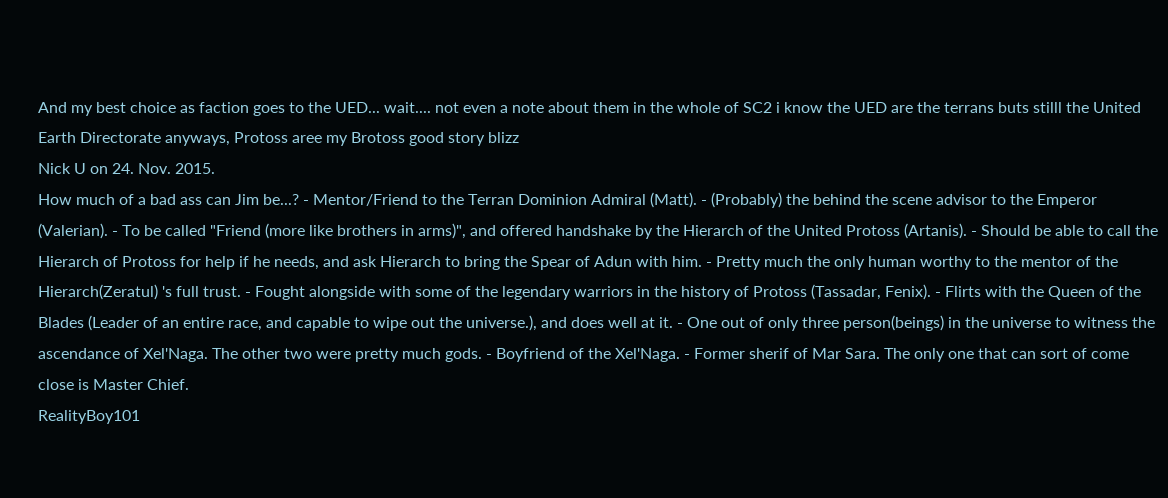And my best choice as faction goes to the UED... wait.... not even a note about them in the whole of SC2 i know the UED are the terrans buts stilll the United Earth Directorate anyways, Protoss aree my Brotoss good story blizz
Nick U on 24. Nov. 2015.
How much of a bad ass can Jim be...? - Mentor/Friend to the Terran Dominion Admiral (Matt). - (Probably) the behind the scene advisor to the Emperor (Valerian). - To be called "Friend (more like brothers in arms)", and offered handshake by the Hierarch of the United Protoss (Artanis). - Should be able to call the Hierarch of Protoss for help if he needs, and ask Hierarch to bring the Spear of Adun with him. - Pretty much the only human worthy to the mentor of the Hierarch(Zeratul) 's full trust. - Fought alongside with some of the legendary warriors in the history of Protoss (Tassadar, Fenix). - Flirts with the Queen of the Blades (Leader of an entire race, and capable to wipe out the universe.), and does well at it. - One out of only three person(beings) in the universe to witness the ascendance of Xel'Naga. The other two were pretty much gods. - Boyfriend of the Xel'Naga. - Former sherif of Mar Sara. The only one that can sort of come close is Master Chief.
RealityBoy101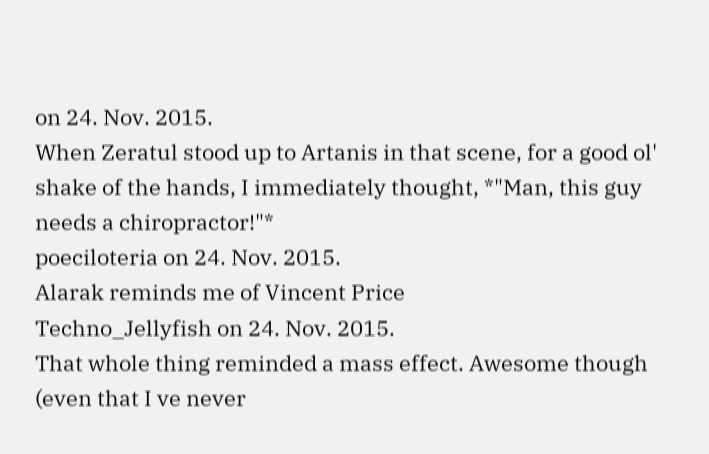on 24. Nov. 2015.
When Zeratul stood up to Artanis in that scene, for a good ol' shake of the hands, I immediately thought, *"Man, this guy needs a chiropractor!"*
poeciloteria on 24. Nov. 2015.
Alarak reminds me of Vincent Price
Techno_Jellyfish on 24. Nov. 2015.
That whole thing reminded a mass effect. Awesome though (even that I ve never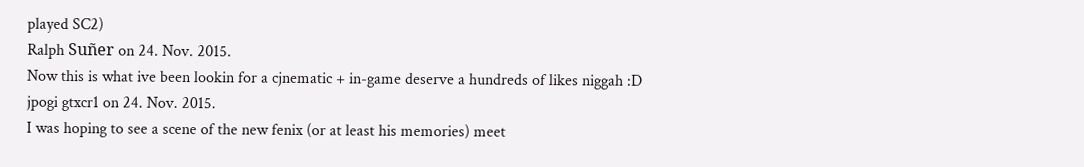played SC2)
Ralph Suñer on 24. Nov. 2015.
Now this is what ive been lookin for a cjnematic + in-game deserve a hundreds of likes niggah :D
jpogi gtxcr1 on 24. Nov. 2015.
I was hoping to see a scene of the new fenix (or at least his memories) meet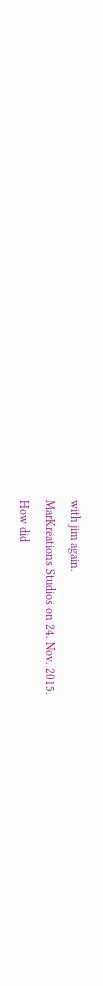with jim again.
MarKreations Studios on 24. Nov. 2015.
How did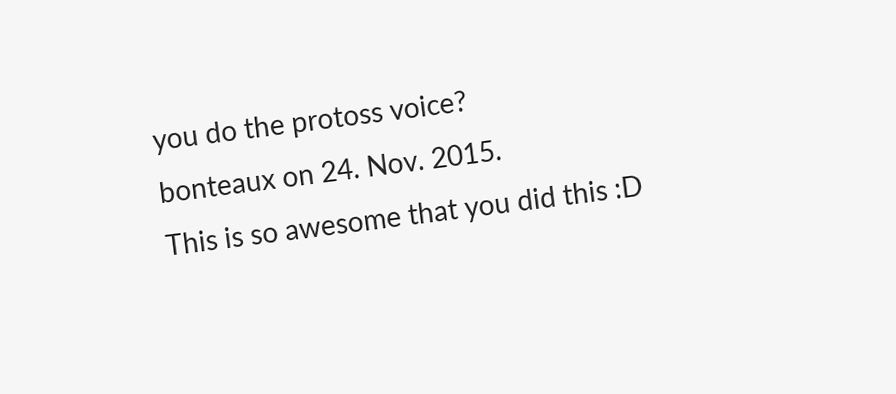you do the protoss voice?
bonteaux on 24. Nov. 2015.
This is so awesome that you did this :D